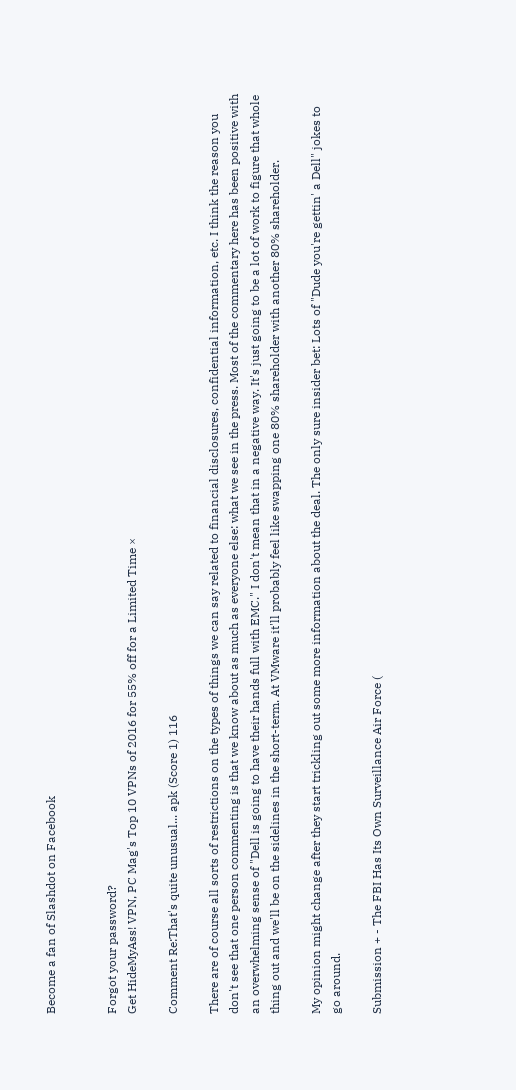Become a fan of Slashdot on Facebook


Forgot your password?
Get HideMyAss! VPN, PC Mag's Top 10 VPNs of 2016 for 55% off for a Limited Time ×

Comment Re:That's quite unusual... apk (Score 1) 116

There are of course all sorts of restrictions on the types of things we can say related to financial disclosures, confidential information, etc. I think the reason you don't see that one person commenting is that we know about as much as everyone else: what we see in the press. Most of the commentary here has been positive with an overwhelming sense of "Dell is going to have their hands full with EMC." I don't mean that in a negative way. It's just going to be a lot of work to figure that whole thing out and we'll be on the sidelines in the short-term. At VMware it'll probably feel like swapping one 80% shareholder with another 80% shareholder.

My opinion might change after they start trickling out some more information about the deal. The only sure insider bet: Lots of "Dude you're gettin' a Dell" jokes to go around.

Submission + - The FBI Has Its Own Surveillance Air Force (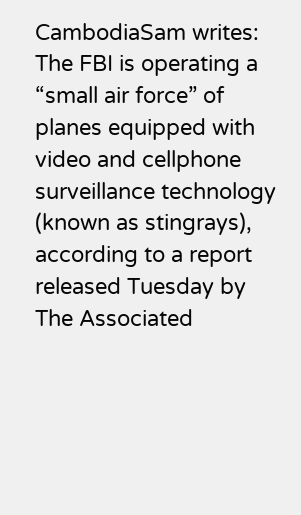CambodiaSam writes: The FBI is operating a “small air force” of planes equipped with video and cellphone surveillance technology (known as stingrays), according to a report released Tuesday by The Associated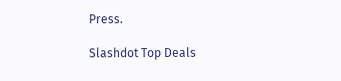Press.

Slashdot Top Deals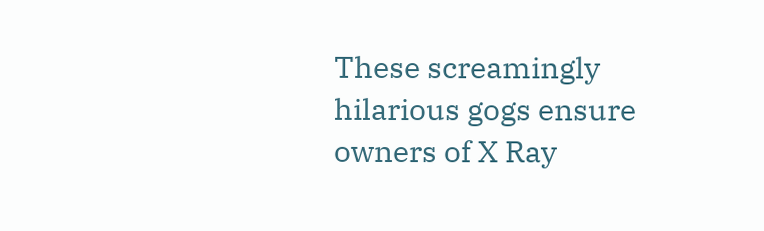These screamingly hilarious gogs ensure owners of X Ray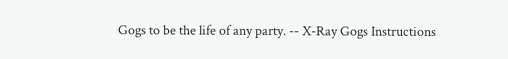Gogs to be the life of any party. -- X-Ray Gogs Instructions